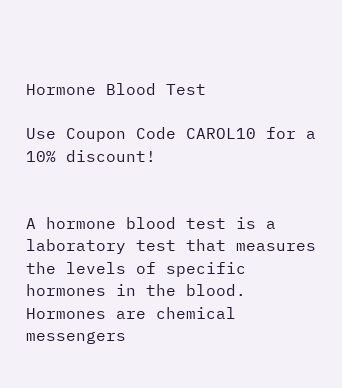Hormone Blood Test

Use Coupon Code CAROL10 for a 10% discount!


A hormone blood test is a laboratory test that measures the levels of specific hormones in the blood. Hormones are chemical messengers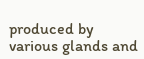produced by various glands and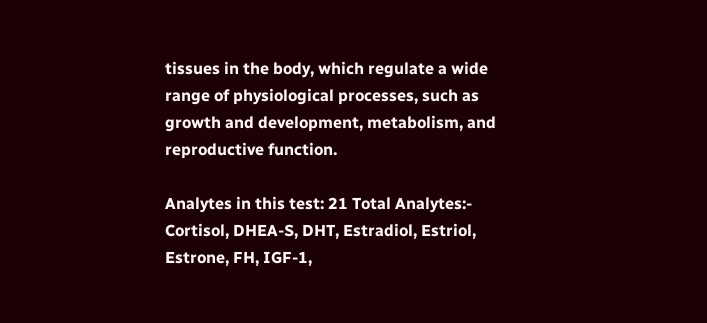tissues in the body, which regulate a wide range of physiological processes, such as growth and development, metabolism, and reproductive function.

Analytes in this test: 21 Total Analytes:- Cortisol, DHEA-S, DHT, Estradiol, Estriol, Estrone, FH, IGF-1,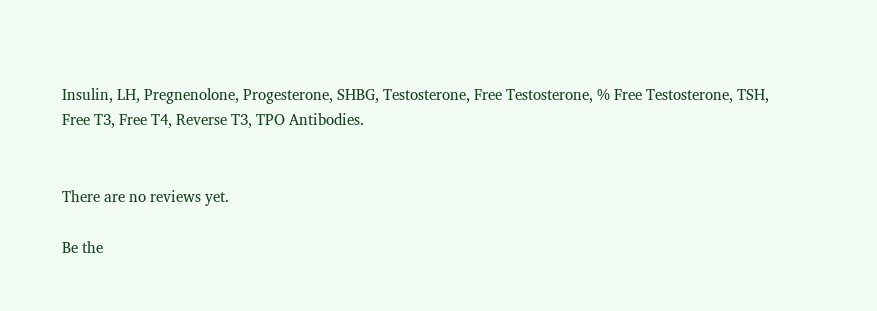Insulin, LH, Pregnenolone, Progesterone, SHBG, Testosterone, Free Testosterone, % Free Testosterone, TSH, Free T3, Free T4, Reverse T3, TPO Antibodies.


There are no reviews yet.

Be the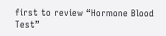first to review “Hormone Blood Test”